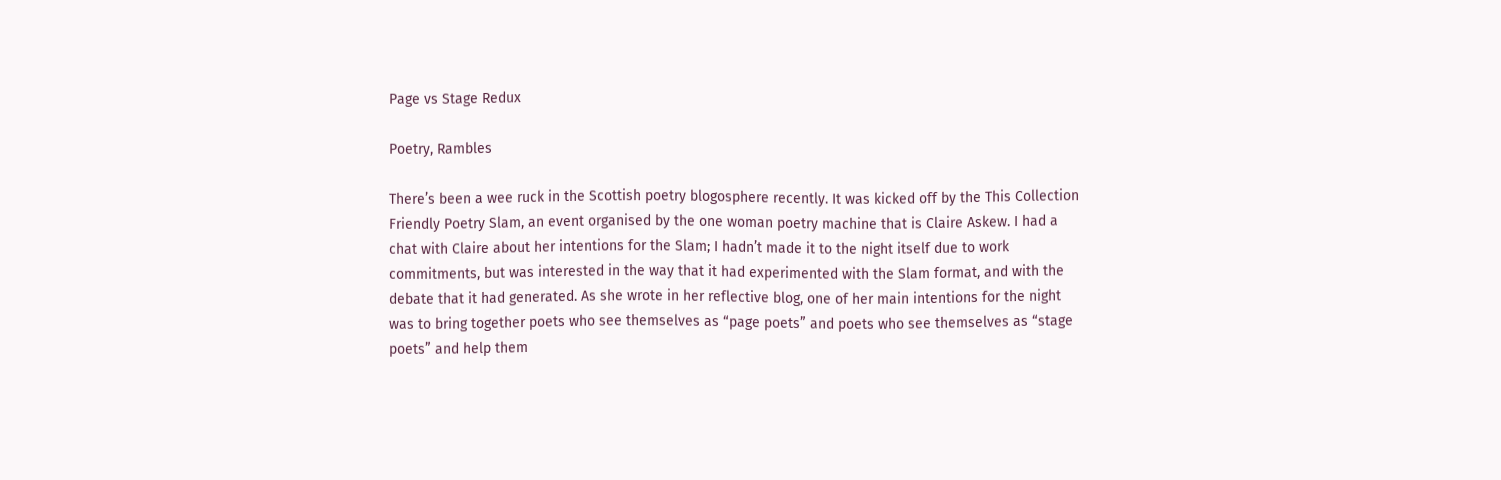Page vs Stage Redux

Poetry, Rambles

There’s been a wee ruck in the Scottish poetry blogosphere recently. It was kicked off by the This Collection Friendly Poetry Slam, an event organised by the one woman poetry machine that is Claire Askew. I had a chat with Claire about her intentions for the Slam; I hadn’t made it to the night itself due to work commitments, but was interested in the way that it had experimented with the Slam format, and with the debate that it had generated. As she wrote in her reflective blog, one of her main intentions for the night was to bring together poets who see themselves as “page poets” and poets who see themselves as “stage poets” and help them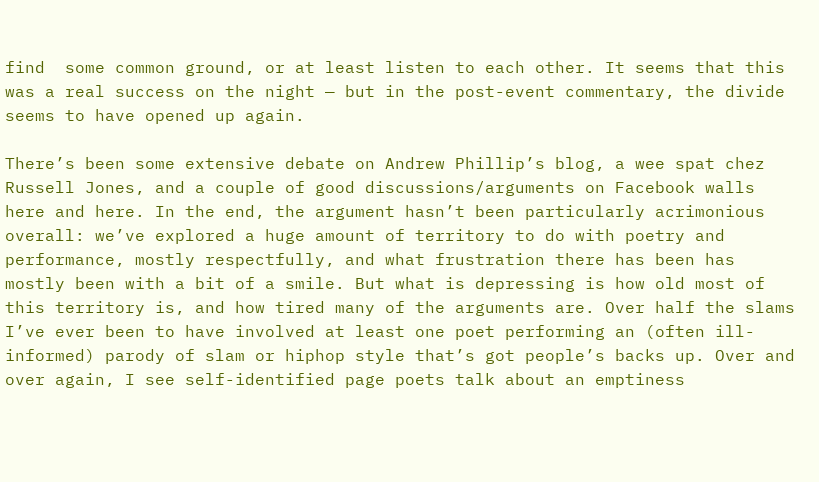find  some common ground, or at least listen to each other. It seems that this was a real success on the night — but in the post-event commentary, the divide seems to have opened up again.

There’s been some extensive debate on Andrew Phillip’s blog, a wee spat chez Russell Jones, and a couple of good discussions/arguments on Facebook walls here and here. In the end, the argument hasn’t been particularly acrimonious overall: we’ve explored a huge amount of territory to do with poetry and performance, mostly respectfully, and what frustration there has been has mostly been with a bit of a smile. But what is depressing is how old most of this territory is, and how tired many of the arguments are. Over half the slams I’ve ever been to have involved at least one poet performing an (often ill-informed) parody of slam or hiphop style that’s got people’s backs up. Over and over again, I see self-identified page poets talk about an emptiness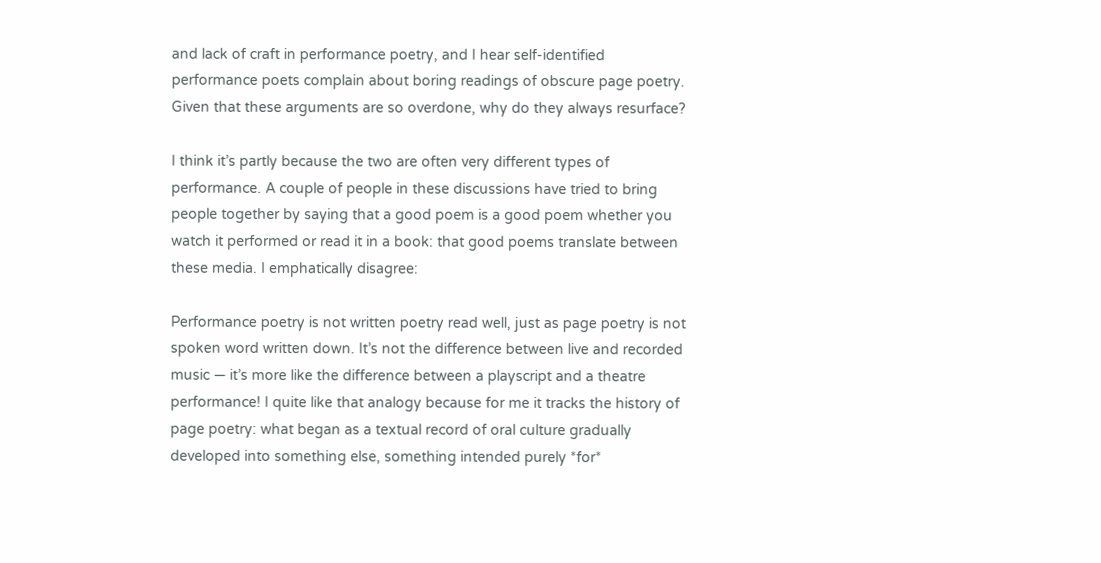and lack of craft in performance poetry, and I hear self-identified performance poets complain about boring readings of obscure page poetry. Given that these arguments are so overdone, why do they always resurface?

I think it’s partly because the two are often very different types of performance. A couple of people in these discussions have tried to bring people together by saying that a good poem is a good poem whether you watch it performed or read it in a book: that good poems translate between these media. I emphatically disagree:

Performance poetry is not written poetry read well, just as page poetry is not spoken word written down. It’s not the difference between live and recorded music — it’s more like the difference between a playscript and a theatre performance! I quite like that analogy because for me it tracks the history of page poetry: what began as a textual record of oral culture gradually developed into something else, something intended purely *for*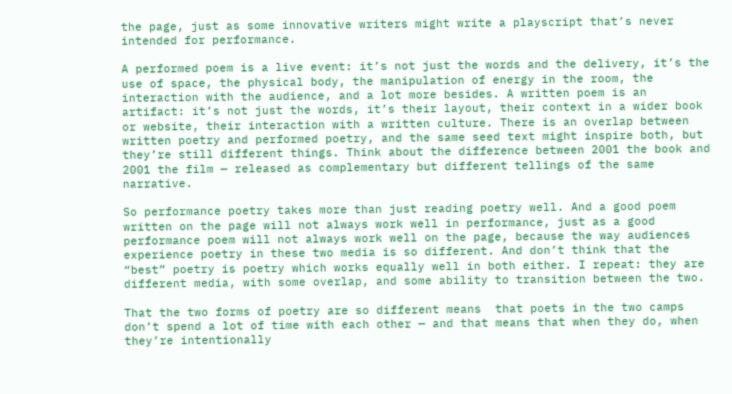the page, just as some innovative writers might write a playscript that’s never intended for performance.

A performed poem is a live event: it’s not just the words and the delivery, it’s the use of space, the physical body, the manipulation of energy in the room, the interaction with the audience, and a lot more besides. A written poem is an artifact: it’s not just the words, it’s their layout, their context in a wider book or website, their interaction with a written culture. There is an overlap between written poetry and performed poetry, and the same seed text might inspire both, but they’re still different things. Think about the difference between 2001 the book and 2001 the film — released as complementary but different tellings of the same narrative.

So performance poetry takes more than just reading poetry well. And a good poem written on the page will not always work well in performance, just as a good performance poem will not always work well on the page, because the way audiences experience poetry in these two media is so different. And don’t think that the “best” poetry is poetry which works equally well in both either. I repeat: they are different media, with some overlap, and some ability to transition between the two.

That the two forms of poetry are so different means  that poets in the two camps don’t spend a lot of time with each other — and that means that when they do, when they’re intentionally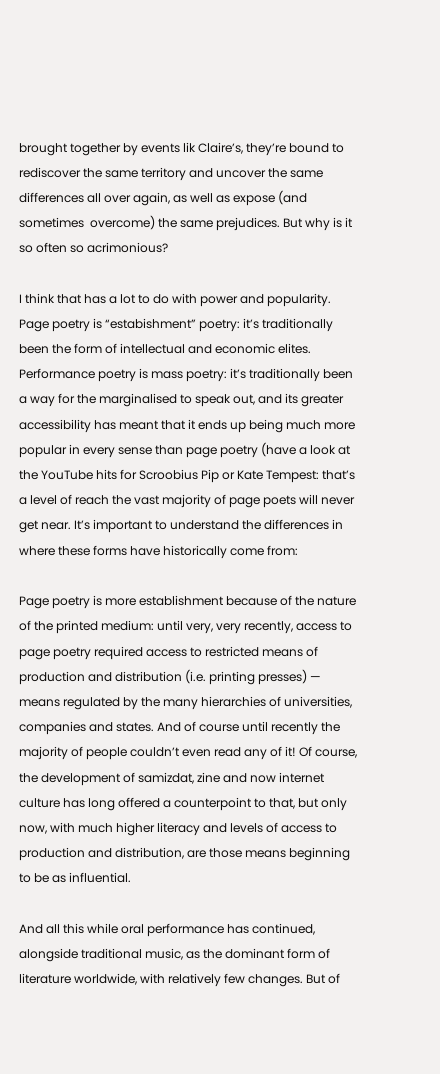brought together by events lik Claire’s, they’re bound to rediscover the same territory and uncover the same differences all over again, as well as expose (and sometimes  overcome) the same prejudices. But why is it so often so acrimonious?

I think that has a lot to do with power and popularity. Page poetry is “estabishment” poetry: it’s traditionally been the form of intellectual and economic elites. Performance poetry is mass poetry: it’s traditionally been a way for the marginalised to speak out, and its greater accessibility has meant that it ends up being much more popular in every sense than page poetry (have a look at the YouTube hits for Scroobius Pip or Kate Tempest: that’s a level of reach the vast majority of page poets will never get near. It’s important to understand the differences in where these forms have historically come from:

Page poetry is more establishment because of the nature of the printed medium: until very, very recently, access to page poetry required access to restricted means of production and distribution (i.e. printing presses) — means regulated by the many hierarchies of universities, companies and states. And of course until recently the majority of people couldn’t even read any of it! Of course, the development of samizdat, zine and now internet culture has long offered a counterpoint to that, but only now, with much higher literacy and levels of access to production and distribution, are those means beginning to be as influential.

And all this while oral performance has continued, alongside traditional music, as the dominant form of literature worldwide, with relatively few changes. But of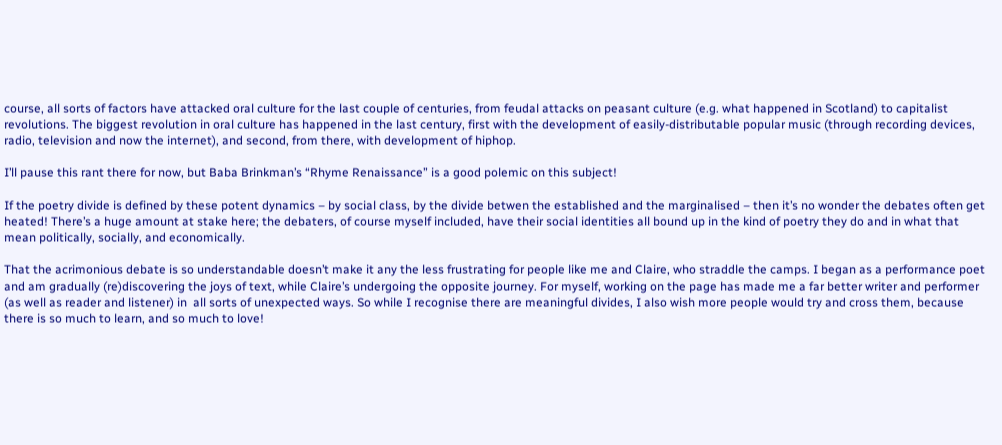course, all sorts of factors have attacked oral culture for the last couple of centuries, from feudal attacks on peasant culture (e.g. what happened in Scotland) to capitalist revolutions. The biggest revolution in oral culture has happened in the last century, first with the development of easily-distributable popular music (through recording devices, radio, television and now the internet), and second, from there, with development of hiphop.

I’ll pause this rant there for now, but Baba Brinkman’s “Rhyme Renaissance” is a good polemic on this subject!

If the poetry divide is defined by these potent dynamics – by social class, by the divide betwen the established and the marginalised – then it’s no wonder the debates often get heated! There’s a huge amount at stake here; the debaters, of course myself included, have their social identities all bound up in the kind of poetry they do and in what that mean politically, socially, and economically.

That the acrimonious debate is so understandable doesn’t make it any the less frustrating for people like me and Claire, who straddle the camps. I began as a performance poet and am gradually (re)discovering the joys of text, while Claire’s undergoing the opposite journey. For myself, working on the page has made me a far better writer and performer (as well as reader and listener) in  all sorts of unexpected ways. So while I recognise there are meaningful divides, I also wish more people would try and cross them, because there is so much to learn, and so much to love!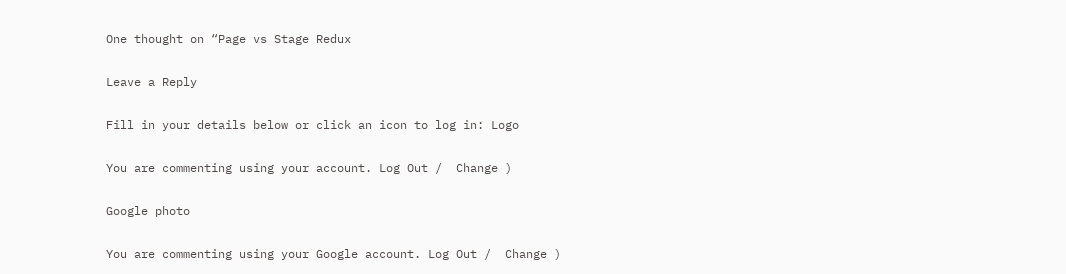One thought on “Page vs Stage Redux

Leave a Reply

Fill in your details below or click an icon to log in: Logo

You are commenting using your account. Log Out /  Change )

Google photo

You are commenting using your Google account. Log Out /  Change )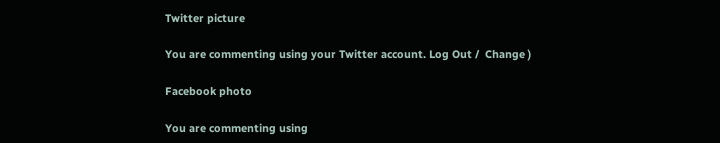Twitter picture

You are commenting using your Twitter account. Log Out /  Change )

Facebook photo

You are commenting using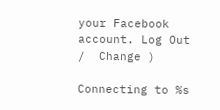your Facebook account. Log Out /  Change )

Connecting to %s